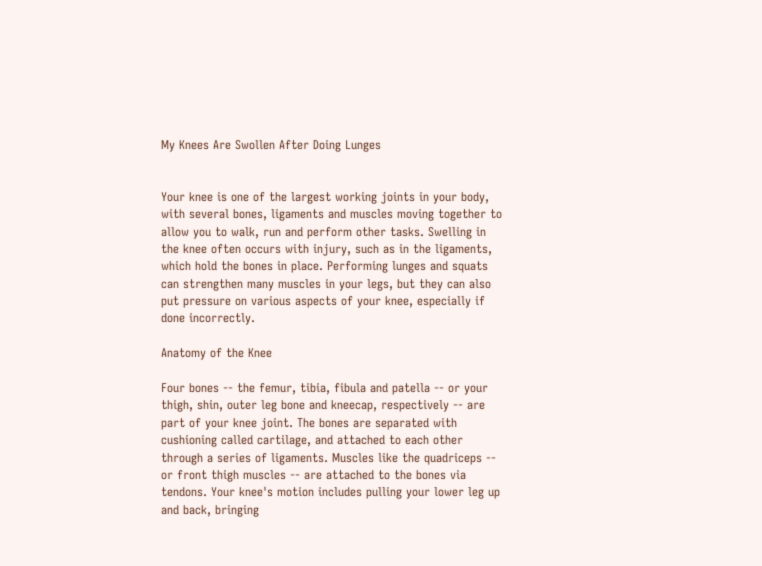My Knees Are Swollen After Doing Lunges


Your knee is one of the largest working joints in your body, with several bones, ligaments and muscles moving together to allow you to walk, run and perform other tasks. Swelling in the knee often occurs with injury, such as in the ligaments, which hold the bones in place. Performing lunges and squats can strengthen many muscles in your legs, but they can also put pressure on various aspects of your knee, especially if done incorrectly.

Anatomy of the Knee

Four bones -- the femur, tibia, fibula and patella -- or your thigh, shin, outer leg bone and kneecap, respectively -- are part of your knee joint. The bones are separated with cushioning called cartilage, and attached to each other through a series of ligaments. Muscles like the quadriceps -- or front thigh muscles -- are attached to the bones via tendons. Your knee's motion includes pulling your lower leg up and back, bringing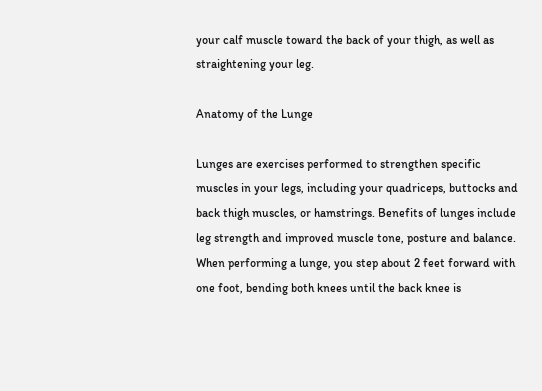your calf muscle toward the back of your thigh, as well as straightening your leg.

Anatomy of the Lunge

Lunges are exercises performed to strengthen specific muscles in your legs, including your quadriceps, buttocks and back thigh muscles, or hamstrings. Benefits of lunges include leg strength and improved muscle tone, posture and balance. When performing a lunge, you step about 2 feet forward with one foot, bending both knees until the back knee is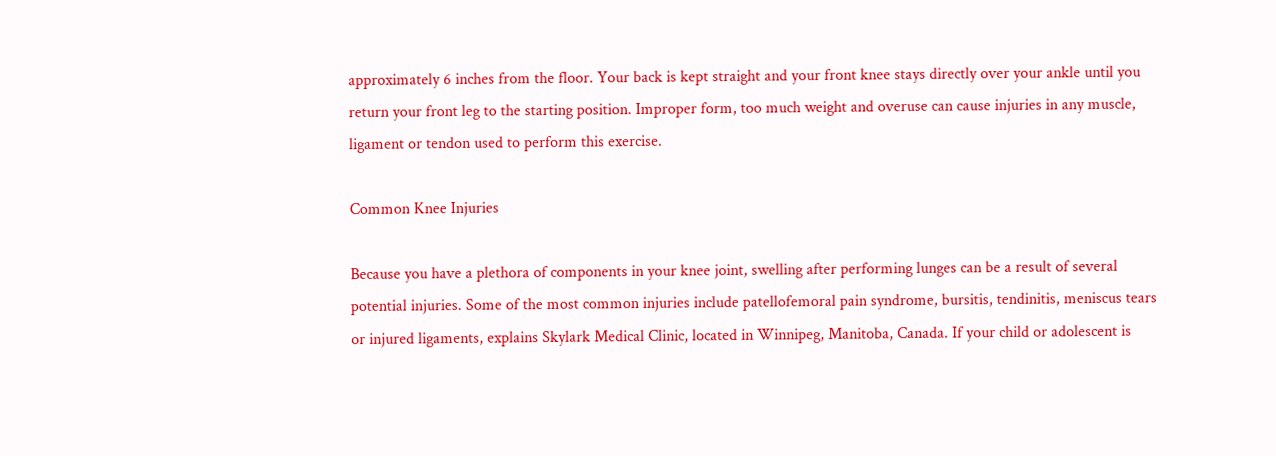approximately 6 inches from the floor. Your back is kept straight and your front knee stays directly over your ankle until you return your front leg to the starting position. Improper form, too much weight and overuse can cause injuries in any muscle, ligament or tendon used to perform this exercise.

Common Knee Injuries

Because you have a plethora of components in your knee joint, swelling after performing lunges can be a result of several potential injuries. Some of the most common injuries include patellofemoral pain syndrome, bursitis, tendinitis, meniscus tears or injured ligaments, explains Skylark Medical Clinic, located in Winnipeg, Manitoba, Canada. If your child or adolescent is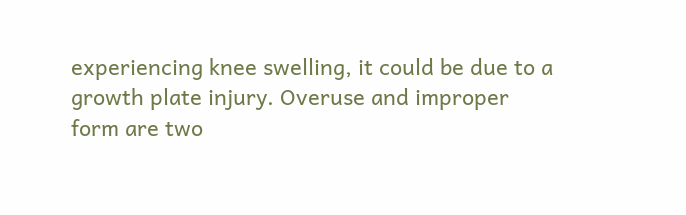experiencing knee swelling, it could be due to a growth plate injury. Overuse and improper form are two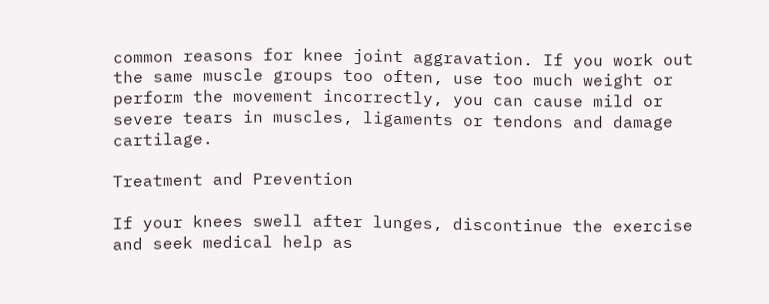common reasons for knee joint aggravation. If you work out the same muscle groups too often, use too much weight or perform the movement incorrectly, you can cause mild or severe tears in muscles, ligaments or tendons and damage cartilage.

Treatment and Prevention

If your knees swell after lunges, discontinue the exercise and seek medical help as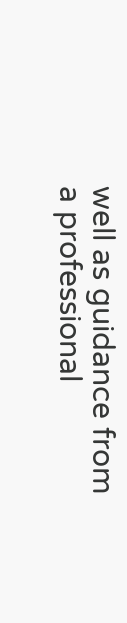well as guidance from a professional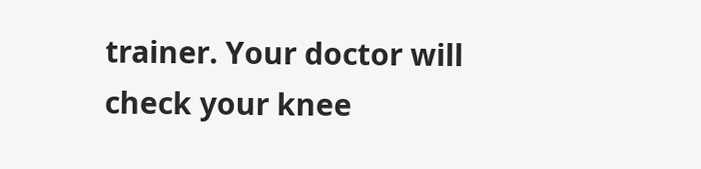trainer. Your doctor will check your knee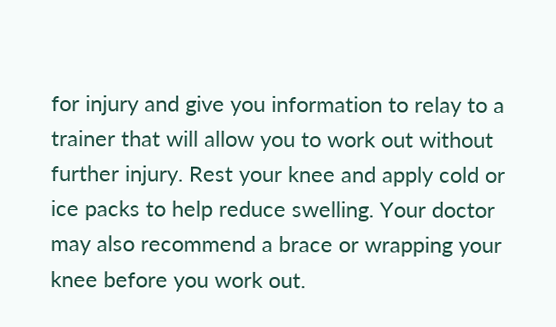for injury and give you information to relay to a trainer that will allow you to work out without further injury. Rest your knee and apply cold or ice packs to help reduce swelling. Your doctor may also recommend a brace or wrapping your knee before you work out.